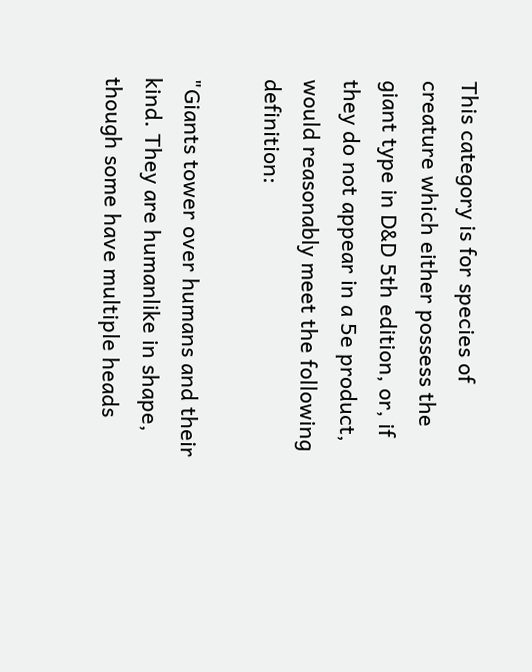This category is for species of creature which either possess the giant type in D&D 5th edition, or, if they do not appear in a 5e product, would reasonably meet the following definition:

"Giants tower over humans and their kind. They are humanlike in shape, though some have multiple heads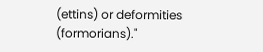(ettins) or deformities (formorians)."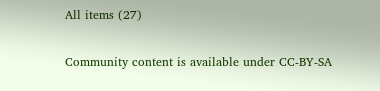All items (27)

Community content is available under CC-BY-SA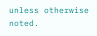unless otherwise noted.